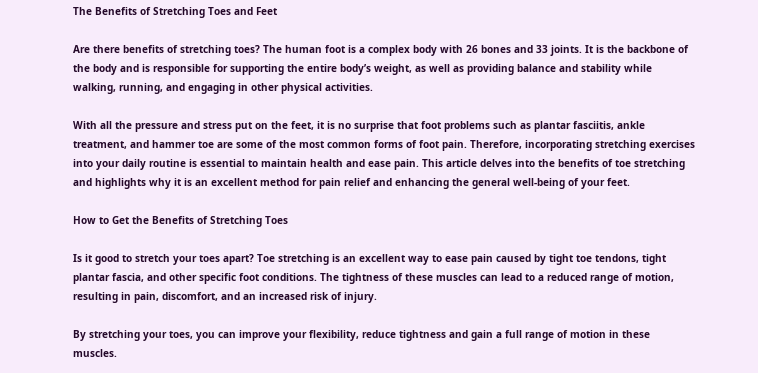The Benefits of Stretching Toes and Feet

Are there benefits of stretching toes? The human foot is a complex body with 26 bones and 33 joints. It is the backbone of the body and is responsible for supporting the entire body’s weight, as well as providing balance and stability while walking, running, and engaging in other physical activities.

With all the pressure and stress put on the feet, it is no surprise that foot problems such as plantar fasciitis, ankle treatment, and hammer toe are some of the most common forms of foot pain. Therefore, incorporating stretching exercises into your daily routine is essential to maintain health and ease pain. This article delves into the benefits of toe stretching and highlights why it is an excellent method for pain relief and enhancing the general well-being of your feet.

How to Get the Benefits of Stretching Toes

Is it good to stretch your toes apart? Toe stretching is an excellent way to ease pain caused by tight toe tendons, tight plantar fascia, and other specific foot conditions. The tightness of these muscles can lead to a reduced range of motion, resulting in pain, discomfort, and an increased risk of injury.

By stretching your toes, you can improve your flexibility, reduce tightness and gain a full range of motion in these muscles.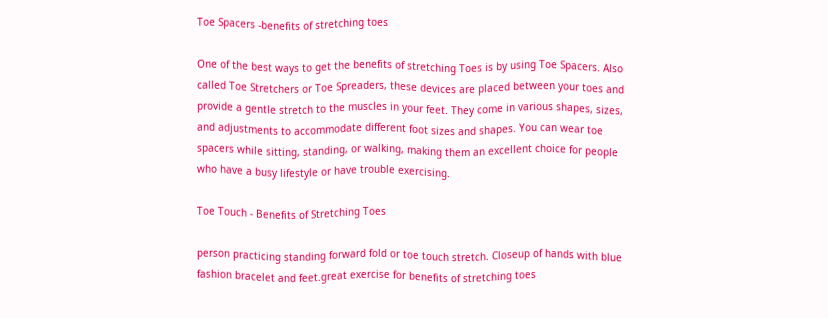Toe Spacers -benefits of stretching toes

One of the best ways to get the benefits of stretching Toes is by using Toe Spacers. Also called Toe Stretchers or Toe Spreaders, these devices are placed between your toes and provide a gentle stretch to the muscles in your feet. They come in various shapes, sizes, and adjustments to accommodate different foot sizes and shapes. You can wear toe spacers while sitting, standing, or walking, making them an excellent choice for people who have a busy lifestyle or have trouble exercising.

Toe Touch - Benefits of Stretching Toes

person practicing standing forward fold or toe touch stretch. Closeup of hands with blue fashion bracelet and feet.great exercise for benefits of stretching toes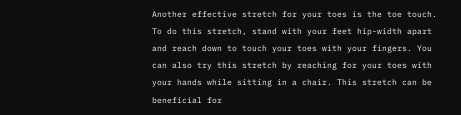Another effective stretch for your toes is the toe touch. To do this stretch, stand with your feet hip-width apart and reach down to touch your toes with your fingers. You can also try this stretch by reaching for your toes with your hands while sitting in a chair. This stretch can be beneficial for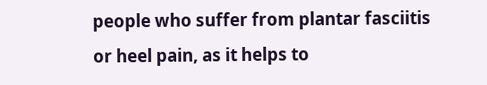people who suffer from plantar fasciitis or heel pain, as it helps to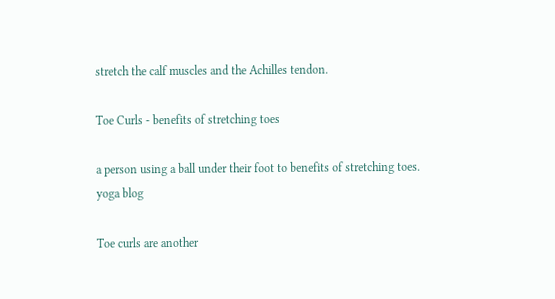stretch the calf muscles and the Achilles tendon.

Toe Curls - benefits of stretching toes

a person using a ball under their foot to benefits of stretching toes. yoga blog

Toe curls are another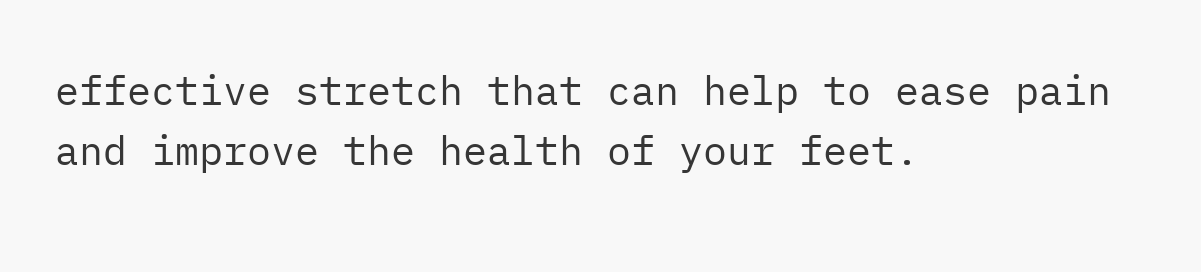effective stretch that can help to ease pain and improve the health of your feet.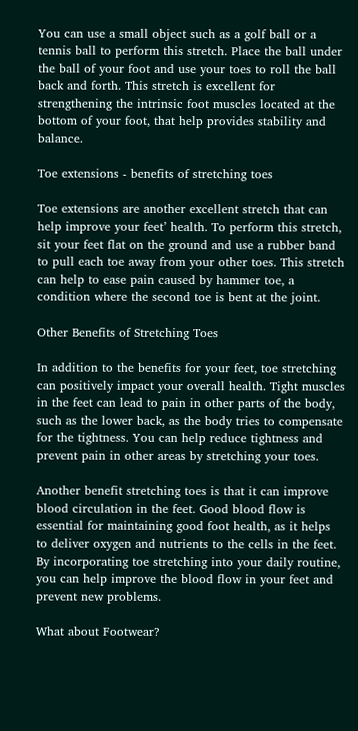You can use a small object such as a golf ball or a tennis ball to perform this stretch. Place the ball under the ball of your foot and use your toes to roll the ball back and forth. This stretch is excellent for strengthening the intrinsic foot muscles located at the bottom of your foot, that help provides stability and balance.

Toe extensions - benefits of stretching toes

Toe extensions are another excellent stretch that can help improve your feet’ health. To perform this stretch, sit your feet flat on the ground and use a rubber band to pull each toe away from your other toes. This stretch can help to ease pain caused by hammer toe, a condition where the second toe is bent at the joint.

Other Benefits of Stretching Toes

In addition to the benefits for your feet, toe stretching can positively impact your overall health. Tight muscles in the feet can lead to pain in other parts of the body, such as the lower back, as the body tries to compensate for the tightness. You can help reduce tightness and prevent pain in other areas by stretching your toes.

Another benefit stretching toes is that it can improve blood circulation in the feet. Good blood flow is essential for maintaining good foot health, as it helps to deliver oxygen and nutrients to the cells in the feet. By incorporating toe stretching into your daily routine, you can help improve the blood flow in your feet and prevent new problems.

What about Footwear?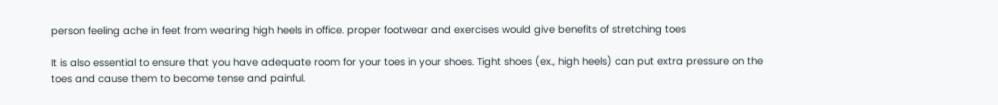person feeling ache in feet from wearing high heels in office. proper footwear and exercises would give benefits of stretching toes

It is also essential to ensure that you have adequate room for your toes in your shoes. Tight shoes (ex., high heels) can put extra pressure on the toes and cause them to become tense and painful.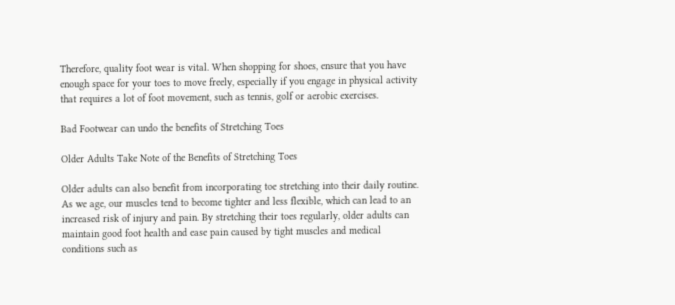Therefore, quality foot wear is vital. When shopping for shoes, ensure that you have enough space for your toes to move freely, especially if you engage in physical activity that requires a lot of foot movement, such as tennis, golf or aerobic exercises.

Bad Footwear can undo the benefits of Stretching Toes

Older Adults Take Note of the Benefits of Stretching Toes

Older adults can also benefit from incorporating toe stretching into their daily routine. As we age, our muscles tend to become tighter and less flexible, which can lead to an increased risk of injury and pain. By stretching their toes regularly, older adults can maintain good foot health and ease pain caused by tight muscles and medical conditions such as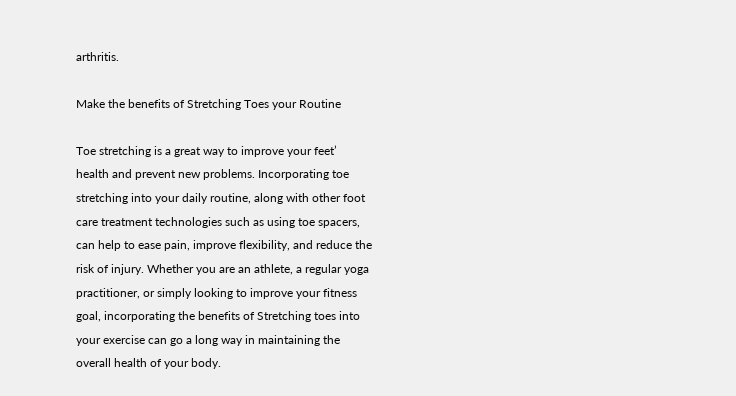arthritis.

Make the benefits of Stretching Toes your Routine

Toe stretching is a great way to improve your feet’ health and prevent new problems. Incorporating toe stretching into your daily routine, along with other foot care treatment technologies such as using toe spacers, can help to ease pain, improve flexibility, and reduce the risk of injury. Whether you are an athlete, a regular yoga practitioner, or simply looking to improve your fitness goal, incorporating the benefits of Stretching toes into your exercise can go a long way in maintaining the overall health of your body.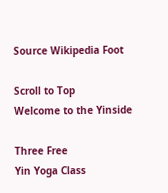Source Wikipedia Foot

Scroll to Top
Welcome to the Yinside

Three Free
Yin Yoga Class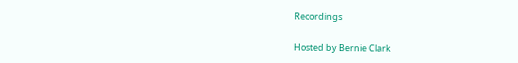Recordings

Hosted by Bernie Clark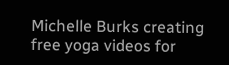Michelle Burks creating free yoga videos for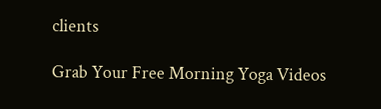clients

Grab Your Free Morning Yoga Videos